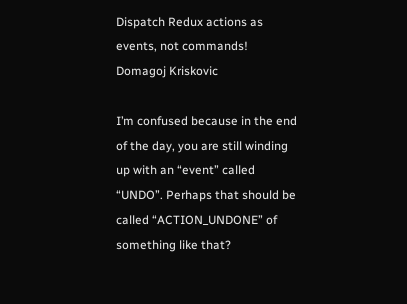Dispatch Redux actions as events, not commands!
Domagoj Kriskovic

I’m confused because in the end of the day, you are still winding up with an “event” called “UNDO”. Perhaps that should be called “ACTION_UNDONE” of something like that?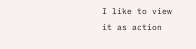I like to view it as action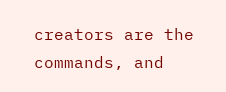creators are the commands, and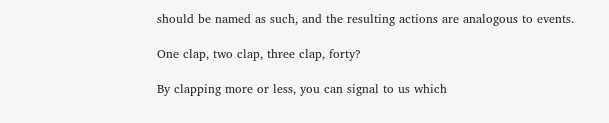should be named as such, and the resulting actions are analogous to events.

One clap, two clap, three clap, forty?

By clapping more or less, you can signal to us which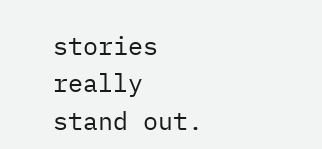stories really stand out.